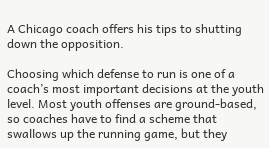A Chicago coach offers his tips to shutting down the opposition.

Choosing which defense to run is one of a coach’s most important decisions at the youth level. Most youth offenses are ground-based, so coaches have to find a scheme that swallows up the running game, but they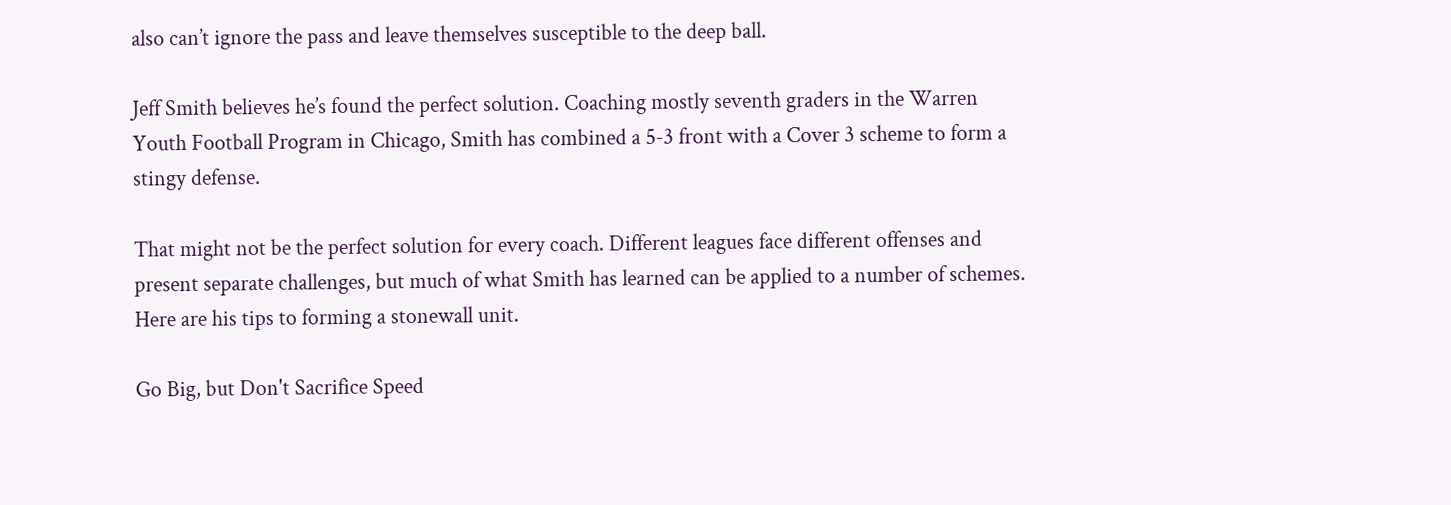also can’t ignore the pass and leave themselves susceptible to the deep ball.

Jeff Smith believes he’s found the perfect solution. Coaching mostly seventh graders in the Warren Youth Football Program in Chicago, Smith has combined a 5-3 front with a Cover 3 scheme to form a stingy defense.

That might not be the perfect solution for every coach. Different leagues face different offenses and present separate challenges, but much of what Smith has learned can be applied to a number of schemes. Here are his tips to forming a stonewall unit.

Go Big, but Don't Sacrifice Speed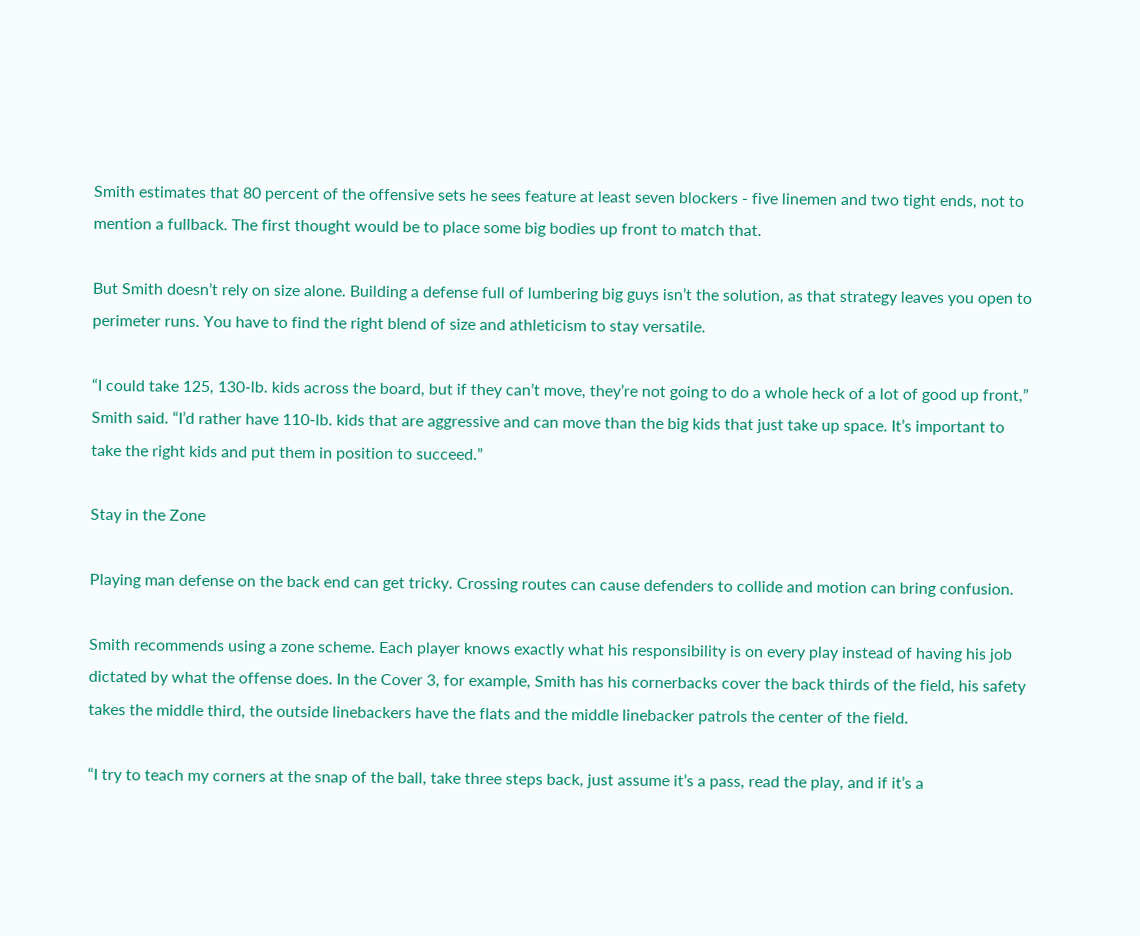Smith estimates that 80 percent of the offensive sets he sees feature at least seven blockers - five linemen and two tight ends, not to mention a fullback. The first thought would be to place some big bodies up front to match that.

But Smith doesn’t rely on size alone. Building a defense full of lumbering big guys isn’t the solution, as that strategy leaves you open to perimeter runs. You have to find the right blend of size and athleticism to stay versatile.

“I could take 125, 130-lb. kids across the board, but if they can’t move, they’re not going to do a whole heck of a lot of good up front,” Smith said. “I’d rather have 110-lb. kids that are aggressive and can move than the big kids that just take up space. It’s important to take the right kids and put them in position to succeed.”

Stay in the Zone

Playing man defense on the back end can get tricky. Crossing routes can cause defenders to collide and motion can bring confusion.

Smith recommends using a zone scheme. Each player knows exactly what his responsibility is on every play instead of having his job dictated by what the offense does. In the Cover 3, for example, Smith has his cornerbacks cover the back thirds of the field, his safety takes the middle third, the outside linebackers have the flats and the middle linebacker patrols the center of the field.

“I try to teach my corners at the snap of the ball, take three steps back, just assume it’s a pass, read the play, and if it’s a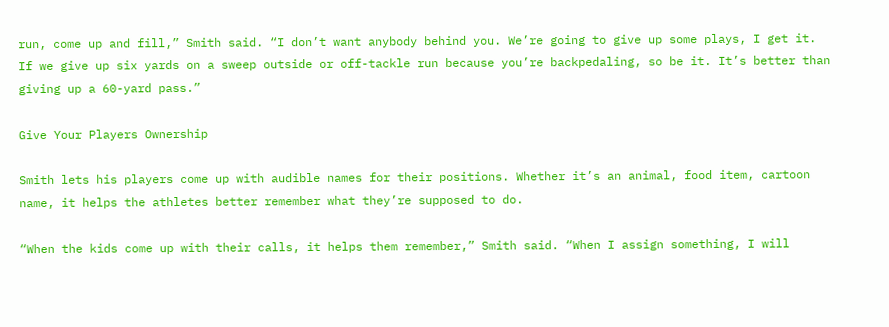run, come up and fill,” Smith said. “I don’t want anybody behind you. We’re going to give up some plays, I get it. If we give up six yards on a sweep outside or off-tackle run because you’re backpedaling, so be it. It’s better than giving up a 60-yard pass.”

Give Your Players Ownership

Smith lets his players come up with audible names for their positions. Whether it’s an animal, food item, cartoon name, it helps the athletes better remember what they’re supposed to do.

“When the kids come up with their calls, it helps them remember,” Smith said. “When I assign something, I will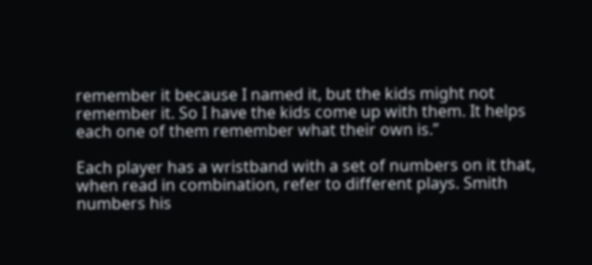remember it because I named it, but the kids might not remember it. So I have the kids come up with them. It helps each one of them remember what their own is.”

Each player has a wristband with a set of numbers on it that, when read in combination, refer to different plays. Smith numbers his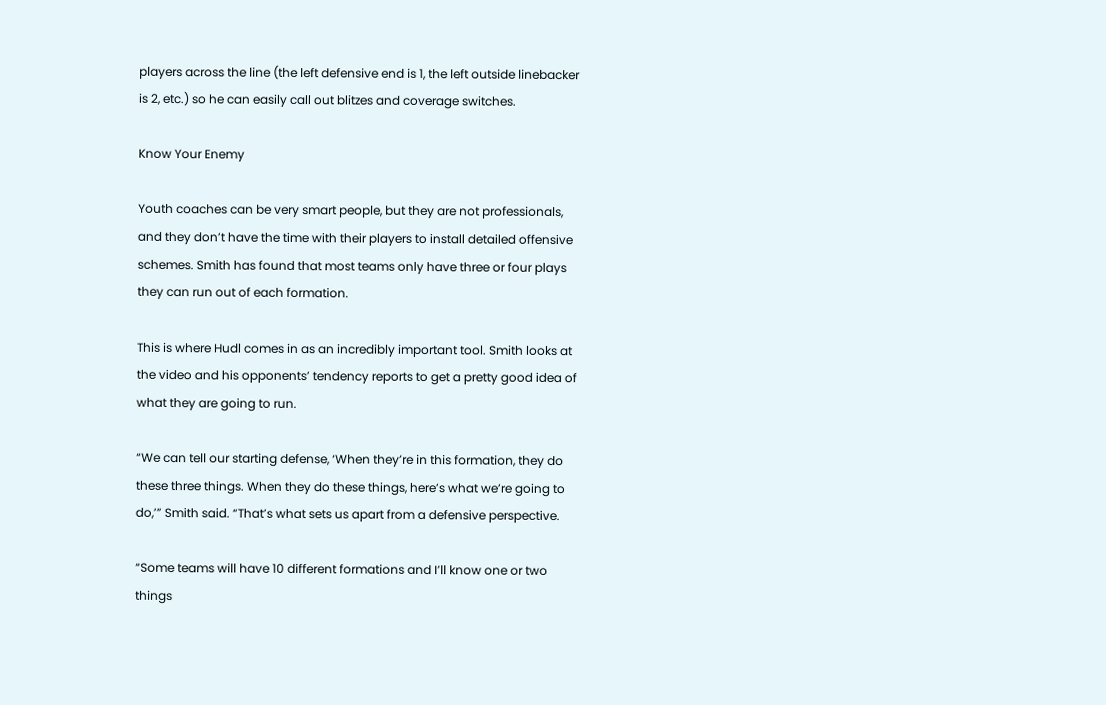players across the line (the left defensive end is 1, the left outside linebacker is 2, etc.) so he can easily call out blitzes and coverage switches.

Know Your Enemy

Youth coaches can be very smart people, but they are not professionals, and they don’t have the time with their players to install detailed offensive schemes. Smith has found that most teams only have three or four plays they can run out of each formation.

This is where Hudl comes in as an incredibly important tool. Smith looks at the video and his opponents’ tendency reports to get a pretty good idea of what they are going to run.

“We can tell our starting defense, ‘When they’re in this formation, they do these three things. When they do these things, here’s what we’re going to do,’” Smith said. “That’s what sets us apart from a defensive perspective.

“Some teams will have 10 different formations and I’ll know one or two things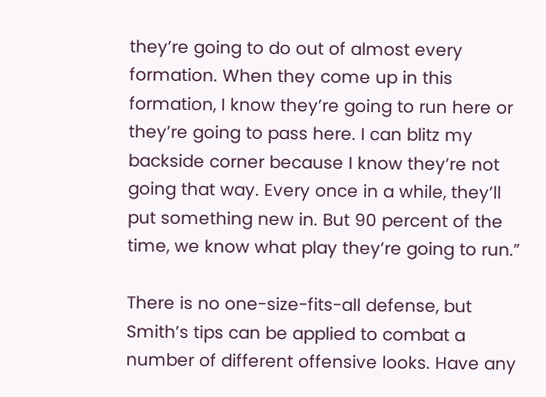they’re going to do out of almost every formation. When they come up in this formation, I know they’re going to run here or they’re going to pass here. I can blitz my backside corner because I know they’re not going that way. Every once in a while, they’ll put something new in. But 90 percent of the time, we know what play they’re going to run.”

There is no one-size-fits-all defense, but Smith’s tips can be applied to combat a number of different offensive looks. Have any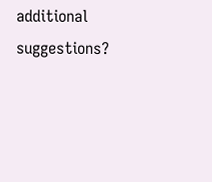additional suggestions?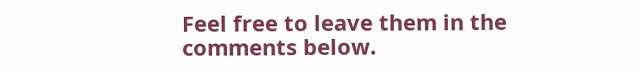Feel free to leave them in the comments below.